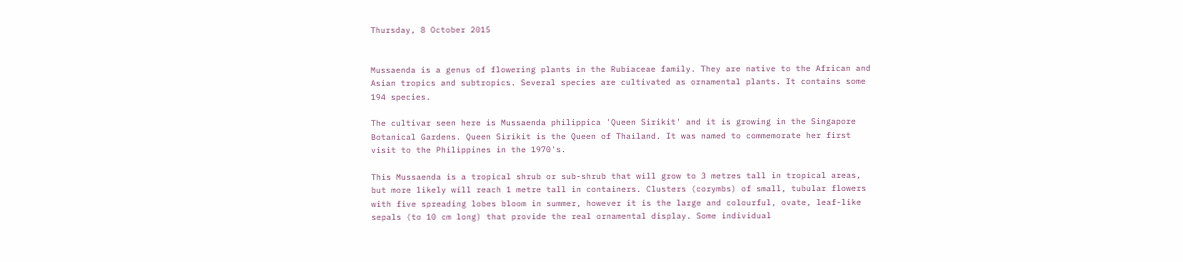Thursday, 8 October 2015


Mussaenda is a genus of flowering plants in the Rubiaceae family. They are native to the African and Asian tropics and subtropics. Several species are cultivated as ornamental plants. It contains some 194 species.

The cultivar seen here is Mussaenda philippica 'Queen Sirikit' and it is growing in the Singapore Botanical Gardens. Queen Sirikit is the Queen of Thailand. It was named to commemorate her first visit to the Philippines in the 1970's.

This Mussaenda is a tropical shrub or sub-shrub that will grow to 3 metres tall in tropical areas, but more likely will reach 1 metre tall in containers. Clusters (corymbs) of small, tubular flowers with five spreading lobes bloom in summer, however it is the large and colourful, ovate, leaf-like sepals (to 10 cm long) that provide the real ornamental display. Some individual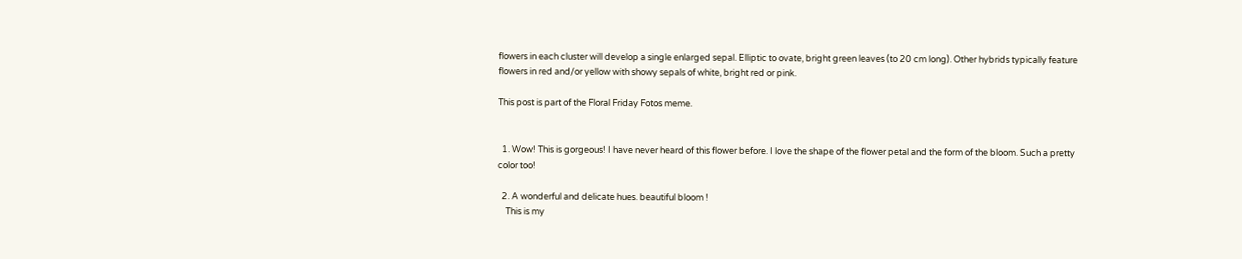flowers in each cluster will develop a single enlarged sepal. Elliptic to ovate, bright green leaves (to 20 cm long). Other hybrids typically feature flowers in red and/or yellow with showy sepals of white, bright red or pink.

This post is part of the Floral Friday Fotos meme.


  1. Wow! This is gorgeous! I have never heard of this flower before. I love the shape of the flower petal and the form of the bloom. Such a pretty color too!

  2. A wonderful and delicate hues. beautiful bloom !
    This is my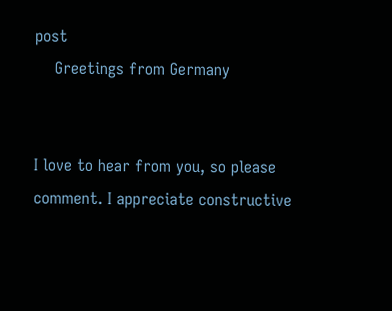post
    Greetings from Germany


I love to hear from you, so please comment. I appreciate constructive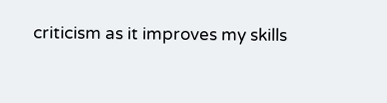criticism as it improves my skills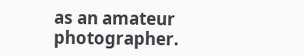as an amateur photographer.